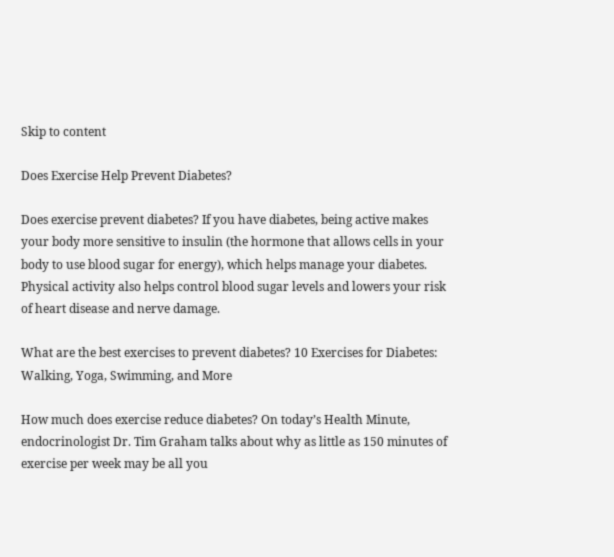Skip to content

Does Exercise Help Prevent Diabetes?

Does exercise prevent diabetes? If you have diabetes, being active makes your body more sensitive to insulin (the hormone that allows cells in your body to use blood sugar for energy), which helps manage your diabetes. Physical activity also helps control blood sugar levels and lowers your risk of heart disease and nerve damage.

What are the best exercises to prevent diabetes? 10 Exercises for Diabetes: Walking, Yoga, Swimming, and More

How much does exercise reduce diabetes? On today’s Health Minute, endocrinologist Dr. Tim Graham talks about why as little as 150 minutes of exercise per week may be all you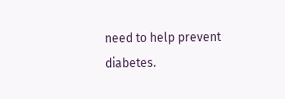need to help prevent diabetes.